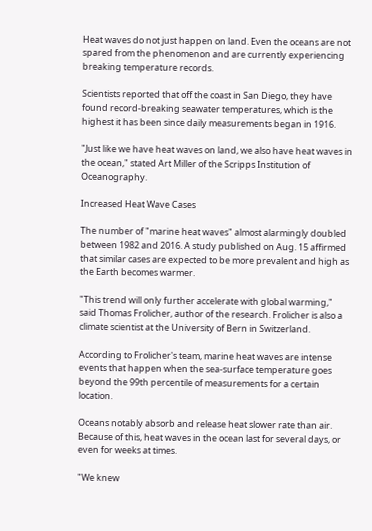Heat waves do not just happen on land. Even the oceans are not spared from the phenomenon and are currently experiencing breaking temperature records.

Scientists reported that off the coast in San Diego, they have found record-breaking seawater temperatures, which is the highest it has been since daily measurements began in 1916.

"Just like we have heat waves on land, we also have heat waves in the ocean," stated Art Miller of the Scripps Institution of Oceanography.

Increased Heat Wave Cases

The number of "marine heat waves" almost alarmingly doubled between 1982 and 2016. A study published on Aug. 15 affirmed that similar cases are expected to be more prevalent and high as the Earth becomes warmer.

"This trend will only further accelerate with global warming," said Thomas Frolicher, author of the research. Frolicher is also a climate scientist at the University of Bern in Switzerland.

According to Frolicher's team, marine heat waves are intense events that happen when the sea-surface temperature goes beyond the 99th percentile of measurements for a certain location.

Oceans notably absorb and release heat slower rate than air. Because of this, heat waves in the ocean last for several days, or even for weeks at times.

"We knew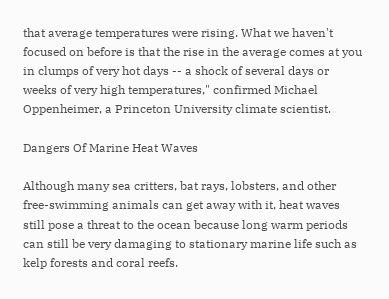that average temperatures were rising. What we haven't focused on before is that the rise in the average comes at you in clumps of very hot days -- a shock of several days or weeks of very high temperatures," confirmed Michael Oppenheimer, a Princeton University climate scientist.

Dangers Of Marine Heat Waves

Although many sea critters, bat rays, lobsters, and other free-swimming animals can get away with it, heat waves still pose a threat to the ocean because long warm periods can still be very damaging to stationary marine life such as kelp forests and coral reefs.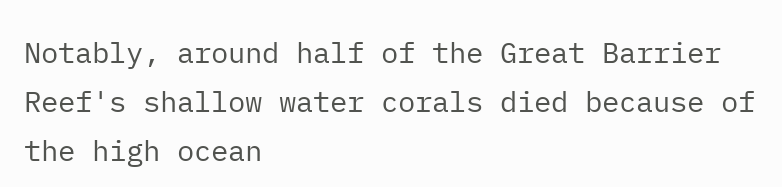Notably, around half of the Great Barrier Reef's shallow water corals died because of the high ocean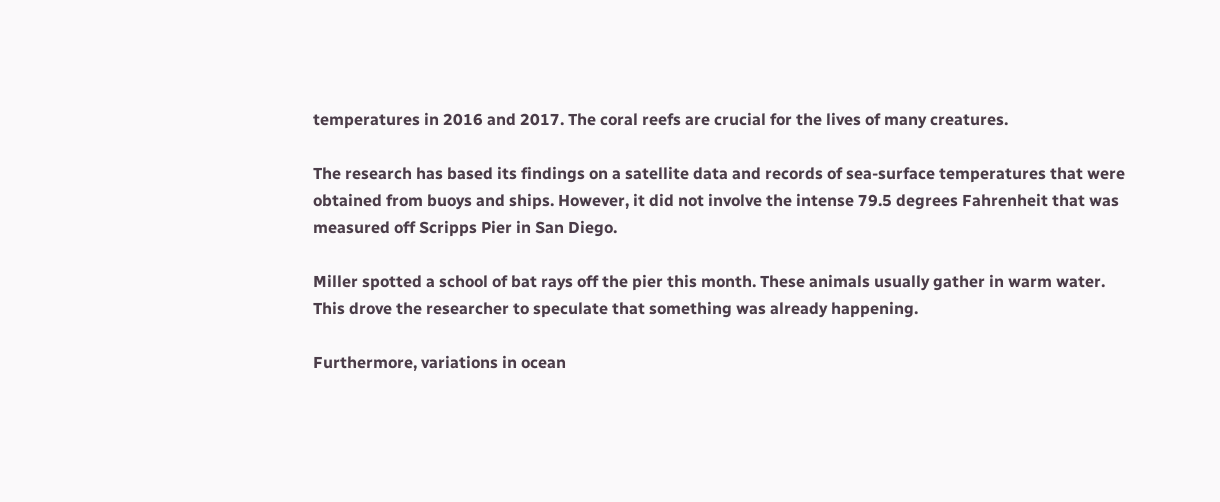temperatures in 2016 and 2017. The coral reefs are crucial for the lives of many creatures.

The research has based its findings on a satellite data and records of sea-surface temperatures that were obtained from buoys and ships. However, it did not involve the intense 79.5 degrees Fahrenheit that was measured off Scripps Pier in San Diego.

Miller spotted a school of bat rays off the pier this month. These animals usually gather in warm water. This drove the researcher to speculate that something was already happening.

Furthermore, variations in ocean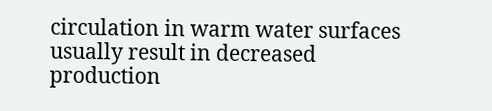circulation in warm water surfaces usually result in decreased production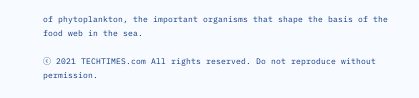of phytoplankton, the important organisms that shape the basis of the food web in the sea.

ⓒ 2021 TECHTIMES.com All rights reserved. Do not reproduce without permission.